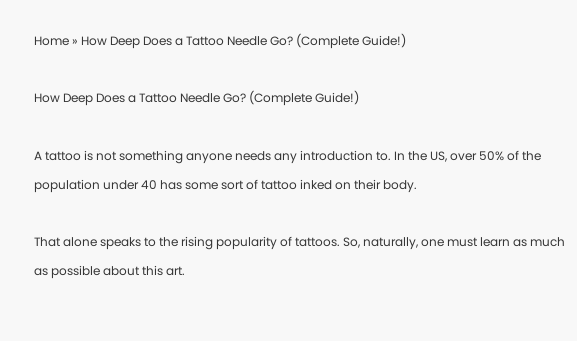Home » How Deep Does a Tattoo Needle Go? (Complete Guide!)

How Deep Does a Tattoo Needle Go? (Complete Guide!)

A tattoo is not something anyone needs any introduction to. In the US, over 50% of the population under 40 has some sort of tattoo inked on their body.

That alone speaks to the rising popularity of tattoos. So, naturally, one must learn as much as possible about this art.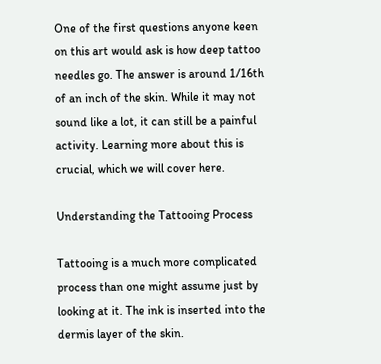One of the first questions anyone keen on this art would ask is how deep tattoo needles go. The answer is around 1/16th of an inch of the skin. While it may not sound like a lot, it can still be a painful activity. Learning more about this is crucial, which we will cover here.

Understanding the Tattooing Process

Tattooing is a much more complicated process than one might assume just by looking at it. The ink is inserted into the dermis layer of the skin.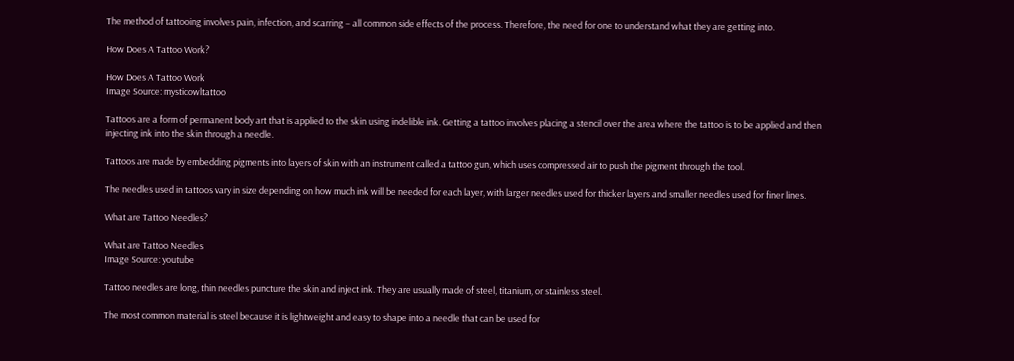The method of tattooing involves pain, infection, and scarring – all common side effects of the process. Therefore, the need for one to understand what they are getting into.

How Does A Tattoo Work?

How Does A Tattoo Work
Image Source: mysticowltattoo

Tattoos are a form of permanent body art that is applied to the skin using indelible ink. Getting a tattoo involves placing a stencil over the area where the tattoo is to be applied and then injecting ink into the skin through a needle.

Tattoos are made by embedding pigments into layers of skin with an instrument called a tattoo gun, which uses compressed air to push the pigment through the tool.

The needles used in tattoos vary in size depending on how much ink will be needed for each layer, with larger needles used for thicker layers and smaller needles used for finer lines.

What are Tattoo Needles?

What are Tattoo Needles
Image Source: youtube

Tattoo needles are long, thin needles puncture the skin and inject ink. They are usually made of steel, titanium, or stainless steel.

The most common material is steel because it is lightweight and easy to shape into a needle that can be used for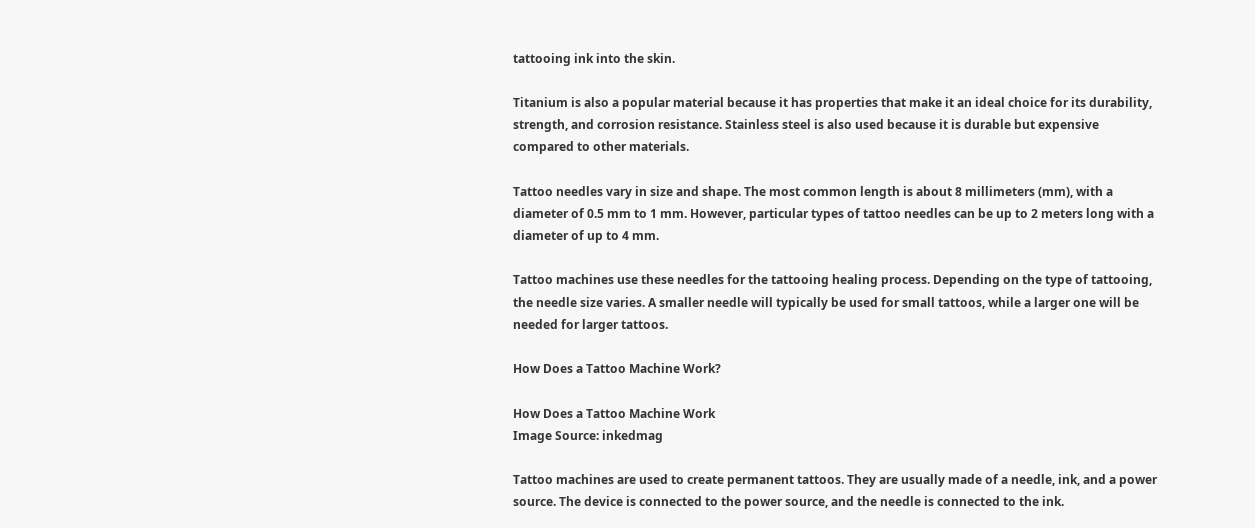tattooing ink into the skin.

Titanium is also a popular material because it has properties that make it an ideal choice for its durability, strength, and corrosion resistance. Stainless steel is also used because it is durable but expensive compared to other materials.

Tattoo needles vary in size and shape. The most common length is about 8 millimeters (mm), with a diameter of 0.5 mm to 1 mm. However, particular types of tattoo needles can be up to 2 meters long with a diameter of up to 4 mm.

Tattoo machines use these needles for the tattooing healing process. Depending on the type of tattooing, the needle size varies. A smaller needle will typically be used for small tattoos, while a larger one will be needed for larger tattoos.

How Does a Tattoo Machine Work?

How Does a Tattoo Machine Work
Image Source: inkedmag

Tattoo machines are used to create permanent tattoos. They are usually made of a needle, ink, and a power source. The device is connected to the power source, and the needle is connected to the ink.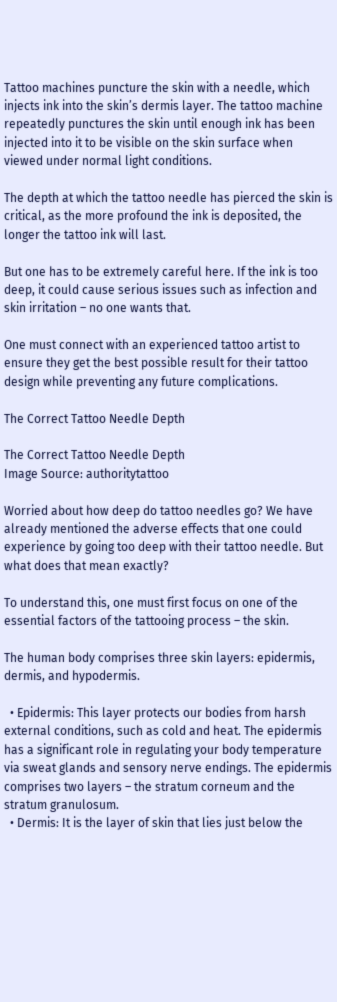Tattoo machines puncture the skin with a needle, which injects ink into the skin’s dermis layer. The tattoo machine repeatedly punctures the skin until enough ink has been injected into it to be visible on the skin surface when viewed under normal light conditions.

The depth at which the tattoo needle has pierced the skin is critical, as the more profound the ink is deposited, the longer the tattoo ink will last.

But one has to be extremely careful here. If the ink is too deep, it could cause serious issues such as infection and skin irritation – no one wants that.

One must connect with an experienced tattoo artist to ensure they get the best possible result for their tattoo design while preventing any future complications.

The Correct Tattoo Needle Depth

The Correct Tattoo Needle Depth
Image Source: authoritytattoo

Worried about how deep do tattoo needles go? We have already mentioned the adverse effects that one could experience by going too deep with their tattoo needle. But what does that mean exactly?

To understand this, one must first focus on one of the essential factors of the tattooing process – the skin.

The human body comprises three skin layers: epidermis, dermis, and hypodermis.

  • Epidermis: This layer protects our bodies from harsh external conditions, such as cold and heat. The epidermis has a significant role in regulating your body temperature via sweat glands and sensory nerve endings. The epidermis comprises two layers – the stratum corneum and the stratum granulosum.
  • Dermis: It is the layer of skin that lies just below the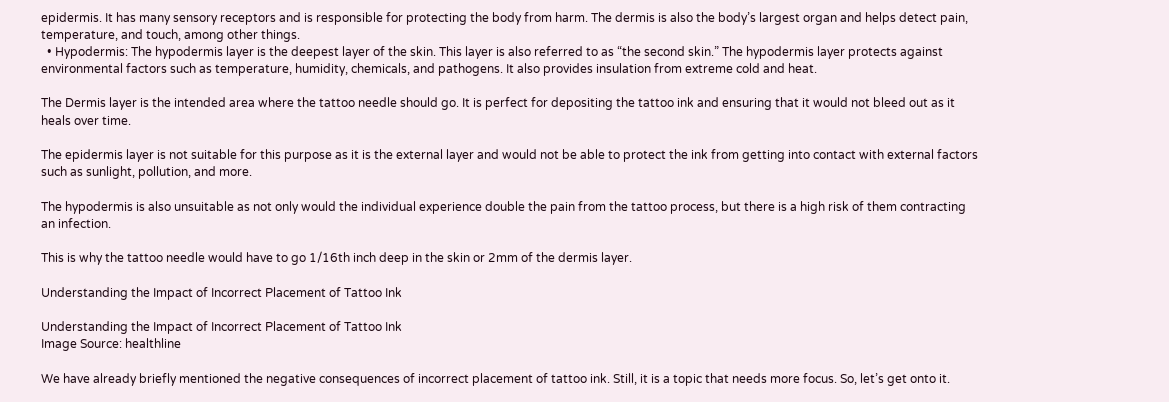epidermis. It has many sensory receptors and is responsible for protecting the body from harm. The dermis is also the body’s largest organ and helps detect pain, temperature, and touch, among other things.
  • Hypodermis: The hypodermis layer is the deepest layer of the skin. This layer is also referred to as “the second skin.” The hypodermis layer protects against environmental factors such as temperature, humidity, chemicals, and pathogens. It also provides insulation from extreme cold and heat.

The Dermis layer is the intended area where the tattoo needle should go. It is perfect for depositing the tattoo ink and ensuring that it would not bleed out as it heals over time.

The epidermis layer is not suitable for this purpose as it is the external layer and would not be able to protect the ink from getting into contact with external factors such as sunlight, pollution, and more.

The hypodermis is also unsuitable as not only would the individual experience double the pain from the tattoo process, but there is a high risk of them contracting an infection.

This is why the tattoo needle would have to go 1/16th inch deep in the skin or 2mm of the dermis layer.

Understanding the Impact of Incorrect Placement of Tattoo Ink

Understanding the Impact of Incorrect Placement of Tattoo Ink
Image Source: healthline

We have already briefly mentioned the negative consequences of incorrect placement of tattoo ink. Still, it is a topic that needs more focus. So, let’s get onto it.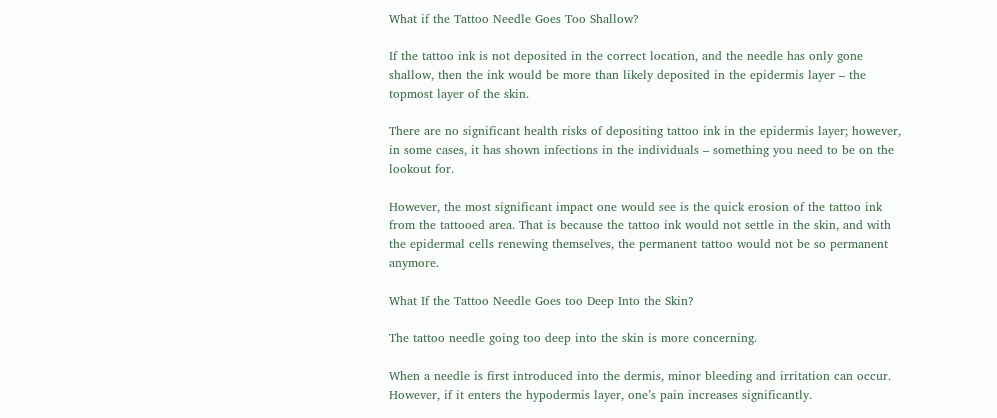What if the Tattoo Needle Goes Too Shallow?

If the tattoo ink is not deposited in the correct location, and the needle has only gone shallow, then the ink would be more than likely deposited in the epidermis layer – the topmost layer of the skin.

There are no significant health risks of depositing tattoo ink in the epidermis layer; however, in some cases, it has shown infections in the individuals – something you need to be on the lookout for.

However, the most significant impact one would see is the quick erosion of the tattoo ink from the tattooed area. That is because the tattoo ink would not settle in the skin, and with the epidermal cells renewing themselves, the permanent tattoo would not be so permanent anymore.

What If the Tattoo Needle Goes too Deep Into the Skin?

The tattoo needle going too deep into the skin is more concerning.

When a needle is first introduced into the dermis, minor bleeding and irritation can occur. However, if it enters the hypodermis layer, one’s pain increases significantly.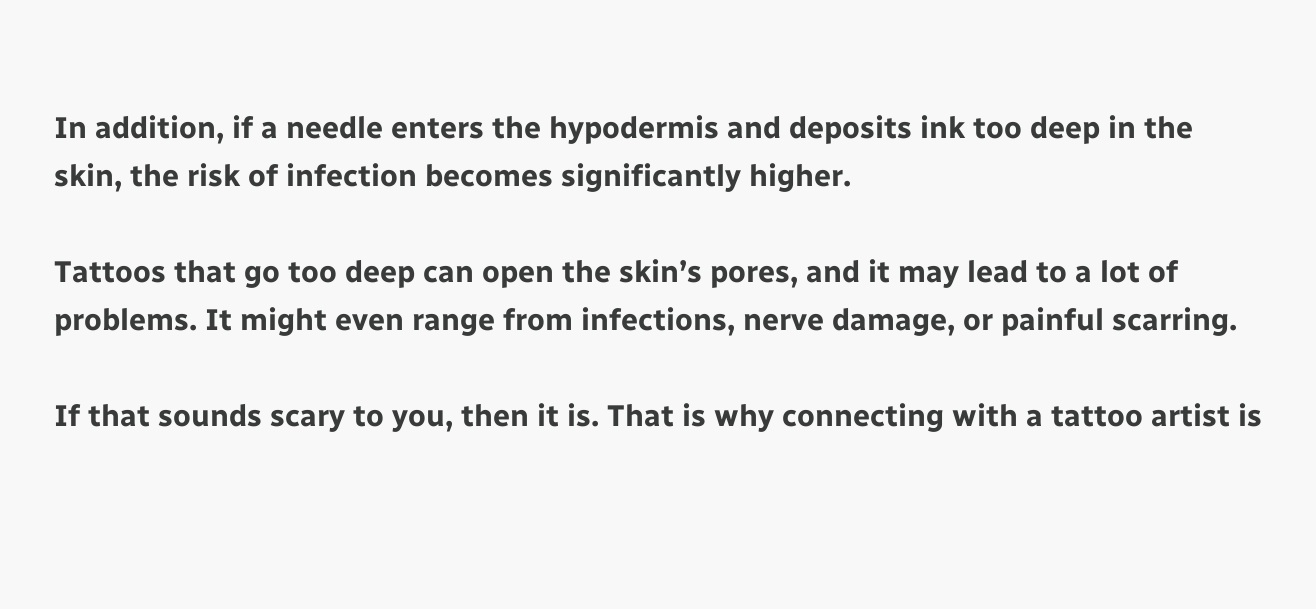In addition, if a needle enters the hypodermis and deposits ink too deep in the skin, the risk of infection becomes significantly higher.

Tattoos that go too deep can open the skin’s pores, and it may lead to a lot of problems. It might even range from infections, nerve damage, or painful scarring.

If that sounds scary to you, then it is. That is why connecting with a tattoo artist is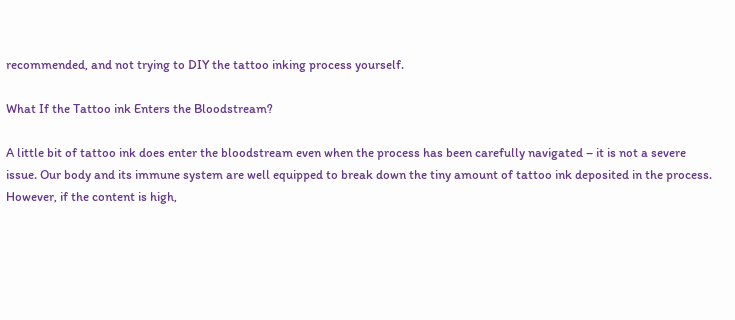recommended, and not trying to DIY the tattoo inking process yourself.

What If the Tattoo ink Enters the Bloodstream?

A little bit of tattoo ink does enter the bloodstream even when the process has been carefully navigated – it is not a severe issue. Our body and its immune system are well equipped to break down the tiny amount of tattoo ink deposited in the process. However, if the content is high,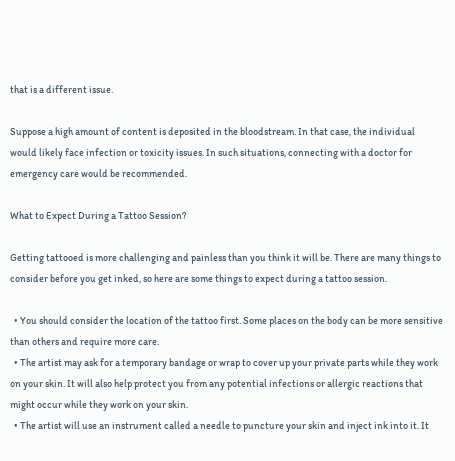that is a different issue.

Suppose a high amount of content is deposited in the bloodstream. In that case, the individual would likely face infection or toxicity issues. In such situations, connecting with a doctor for emergency care would be recommended.

What to Expect During a Tattoo Session?

Getting tattooed is more challenging and painless than you think it will be. There are many things to consider before you get inked, so here are some things to expect during a tattoo session.

  • You should consider the location of the tattoo first. Some places on the body can be more sensitive than others and require more care.
  • The artist may ask for a temporary bandage or wrap to cover up your private parts while they work on your skin. It will also help protect you from any potential infections or allergic reactions that might occur while they work on your skin.
  • The artist will use an instrument called a needle to puncture your skin and inject ink into it. It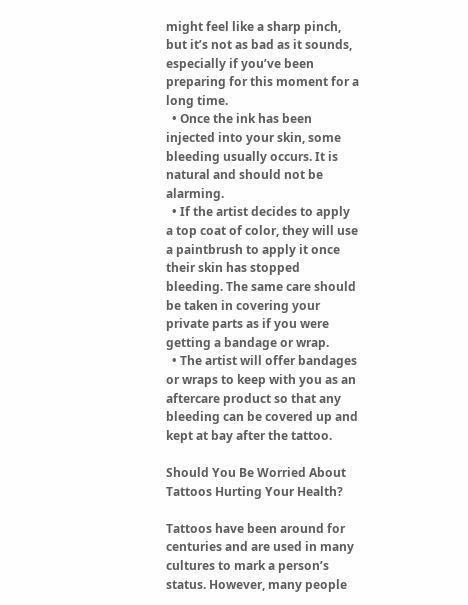might feel like a sharp pinch, but it’s not as bad as it sounds, especially if you’ve been preparing for this moment for a long time.
  • Once the ink has been injected into your skin, some bleeding usually occurs. It is natural and should not be alarming.
  • If the artist decides to apply a top coat of color, they will use a paintbrush to apply it once their skin has stopped bleeding. The same care should be taken in covering your private parts as if you were getting a bandage or wrap.
  • The artist will offer bandages or wraps to keep with you as an aftercare product so that any bleeding can be covered up and kept at bay after the tattoo.

Should You Be Worried About Tattoos Hurting Your Health?

Tattoos have been around for centuries and are used in many cultures to mark a person’s status. However, many people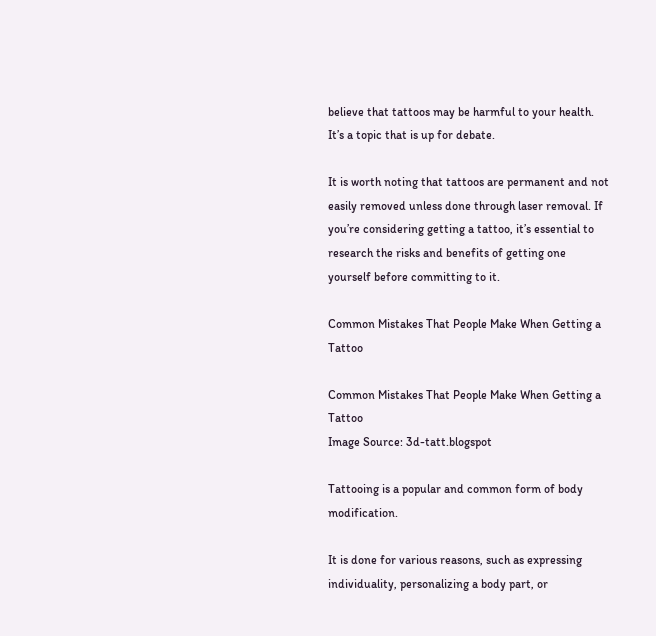believe that tattoos may be harmful to your health. It’s a topic that is up for debate.

It is worth noting that tattoos are permanent and not easily removed unless done through laser removal. If you’re considering getting a tattoo, it’s essential to research the risks and benefits of getting one yourself before committing to it.

Common Mistakes That People Make When Getting a Tattoo

Common Mistakes That People Make When Getting a Tattoo
Image Source: 3d-tatt.blogspot

Tattooing is a popular and common form of body modification.

It is done for various reasons, such as expressing individuality, personalizing a body part, or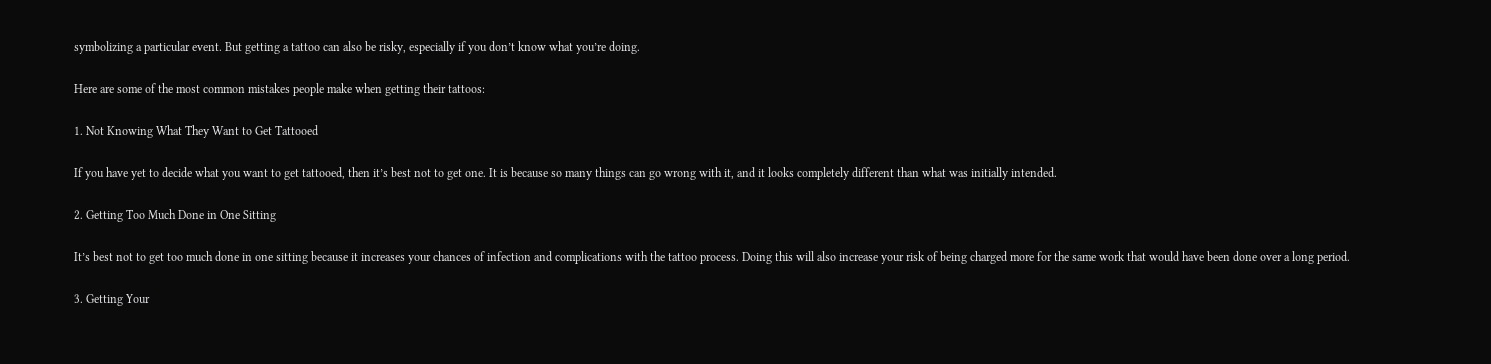symbolizing a particular event. But getting a tattoo can also be risky, especially if you don’t know what you’re doing.

Here are some of the most common mistakes people make when getting their tattoos:

1. Not Knowing What They Want to Get Tattooed

If you have yet to decide what you want to get tattooed, then it’s best not to get one. It is because so many things can go wrong with it, and it looks completely different than what was initially intended.

2. Getting Too Much Done in One Sitting

It’s best not to get too much done in one sitting because it increases your chances of infection and complications with the tattoo process. Doing this will also increase your risk of being charged more for the same work that would have been done over a long period.

3. Getting Your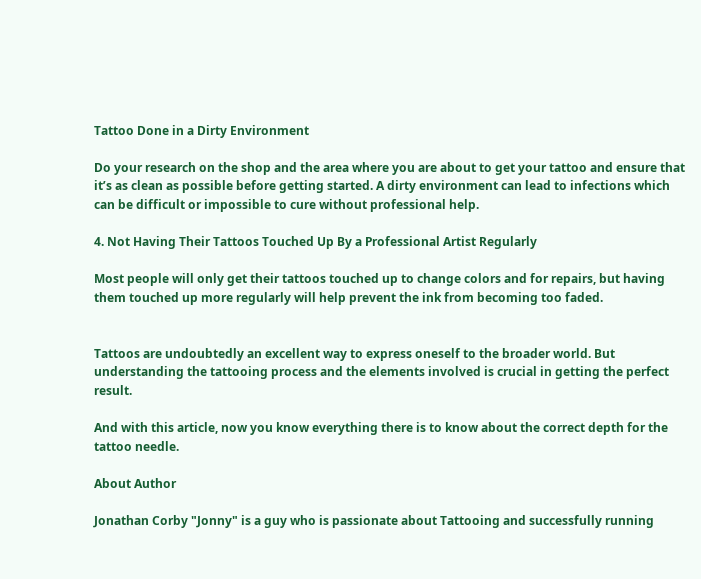Tattoo Done in a Dirty Environment

Do your research on the shop and the area where you are about to get your tattoo and ensure that it’s as clean as possible before getting started. A dirty environment can lead to infections which can be difficult or impossible to cure without professional help.

4. Not Having Their Tattoos Touched Up By a Professional Artist Regularly

Most people will only get their tattoos touched up to change colors and for repairs, but having them touched up more regularly will help prevent the ink from becoming too faded.


Tattoos are undoubtedly an excellent way to express oneself to the broader world. But understanding the tattooing process and the elements involved is crucial in getting the perfect result.

And with this article, now you know everything there is to know about the correct depth for the tattoo needle.

About Author

Jonathan Corby "Jonny" is a guy who is passionate about Tattooing and successfully running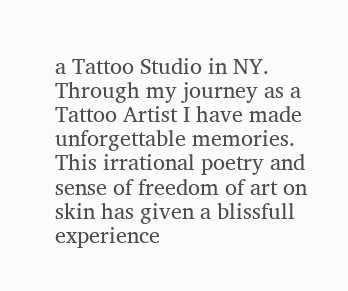a Tattoo Studio in NY. Through my journey as a Tattoo Artist I have made unforgettable memories. This irrational poetry and sense of freedom of art on skin has given a blissfull experience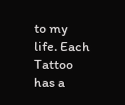to my life. Each Tattoo has a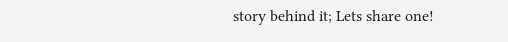story behind it; Lets share one!